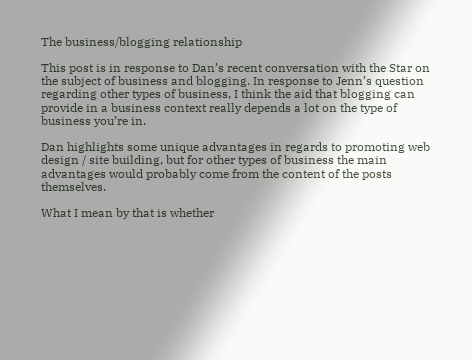The business/blogging relationship

This post is in response to Dan’s recent conversation with the Star on the subject of business and blogging. In response to Jenn’s question regarding other types of business, I think the aid that blogging can provide in a business context really depends a lot on the type of business you’re in.

Dan highlights some unique advantages in regards to promoting web design / site building, but for other types of business the main advantages would probably come from the content of the posts themselves.

What I mean by that is whether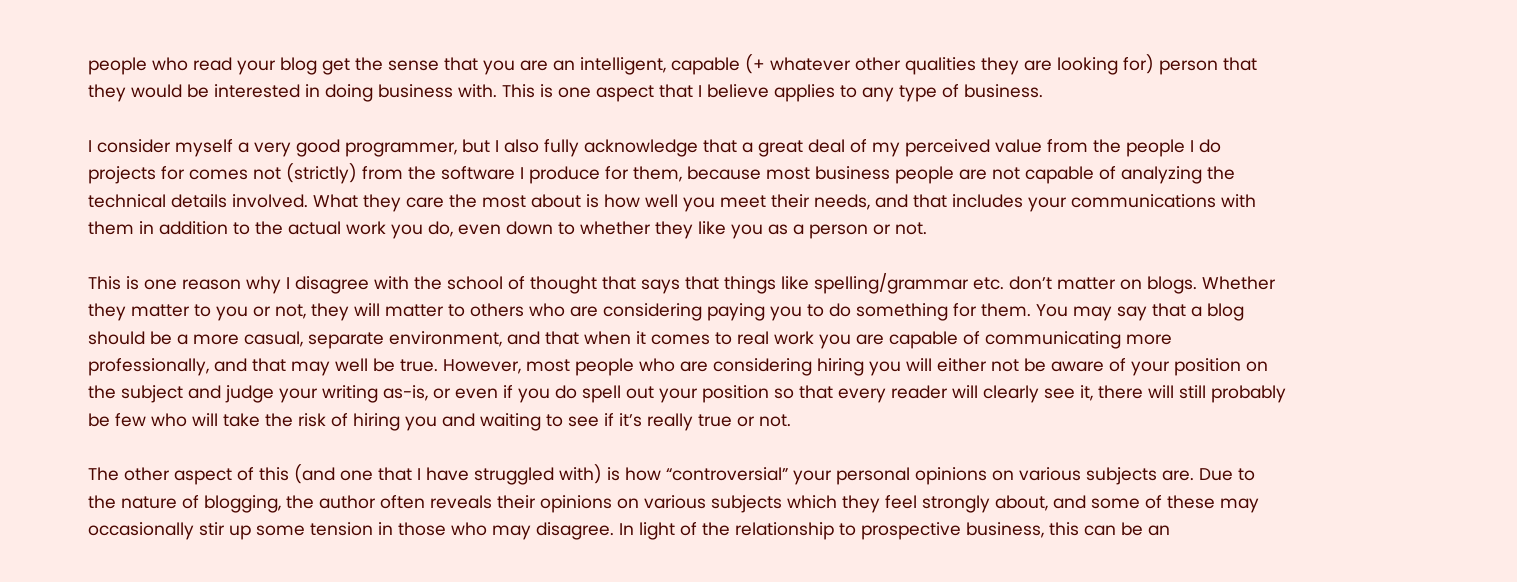people who read your blog get the sense that you are an intelligent, capable (+ whatever other qualities they are looking for) person that they would be interested in doing business with. This is one aspect that I believe applies to any type of business.

I consider myself a very good programmer, but I also fully acknowledge that a great deal of my perceived value from the people I do projects for comes not (strictly) from the software I produce for them, because most business people are not capable of analyzing the technical details involved. What they care the most about is how well you meet their needs, and that includes your communications with them in addition to the actual work you do, even down to whether they like you as a person or not.

This is one reason why I disagree with the school of thought that says that things like spelling/grammar etc. don’t matter on blogs. Whether they matter to you or not, they will matter to others who are considering paying you to do something for them. You may say that a blog should be a more casual, separate environment, and that when it comes to real work you are capable of communicating more professionally, and that may well be true. However, most people who are considering hiring you will either not be aware of your position on the subject and judge your writing as-is, or even if you do spell out your position so that every reader will clearly see it, there will still probably be few who will take the risk of hiring you and waiting to see if it’s really true or not.

The other aspect of this (and one that I have struggled with) is how “controversial” your personal opinions on various subjects are. Due to the nature of blogging, the author often reveals their opinions on various subjects which they feel strongly about, and some of these may occasionally stir up some tension in those who may disagree. In light of the relationship to prospective business, this can be an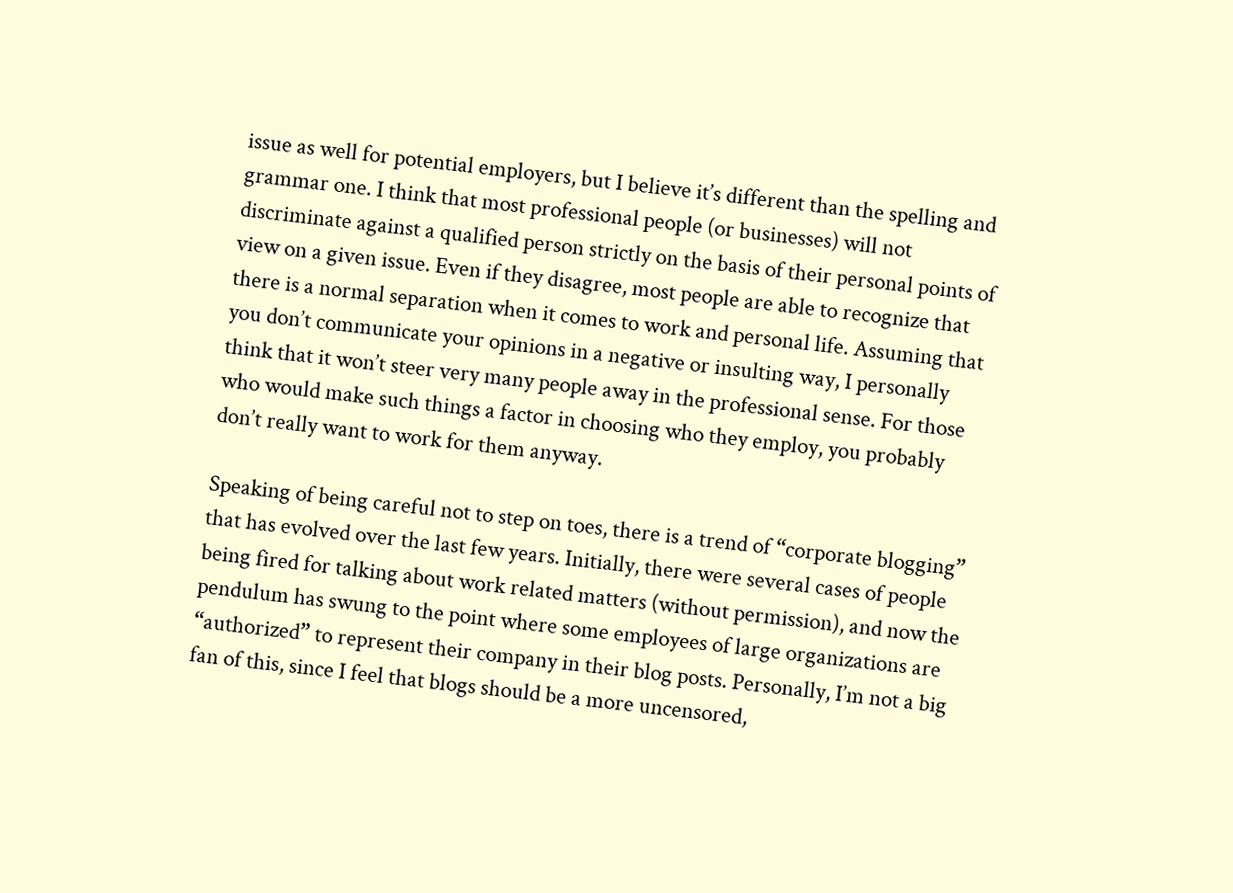issue as well for potential employers, but I believe it’s different than the spelling and grammar one. I think that most professional people (or businesses) will not discriminate against a qualified person strictly on the basis of their personal points of view on a given issue. Even if they disagree, most people are able to recognize that there is a normal separation when it comes to work and personal life. Assuming that you don’t communicate your opinions in a negative or insulting way, I personally think that it won’t steer very many people away in the professional sense. For those who would make such things a factor in choosing who they employ, you probably don’t really want to work for them anyway.

Speaking of being careful not to step on toes, there is a trend of “corporate blogging” that has evolved over the last few years. Initially, there were several cases of people being fired for talking about work related matters (without permission), and now the pendulum has swung to the point where some employees of large organizations are “authorized” to represent their company in their blog posts. Personally, I’m not a big fan of this, since I feel that blogs should be a more uncensored,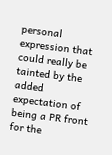personal expression that could really be tainted by the added expectation of being a PR front for the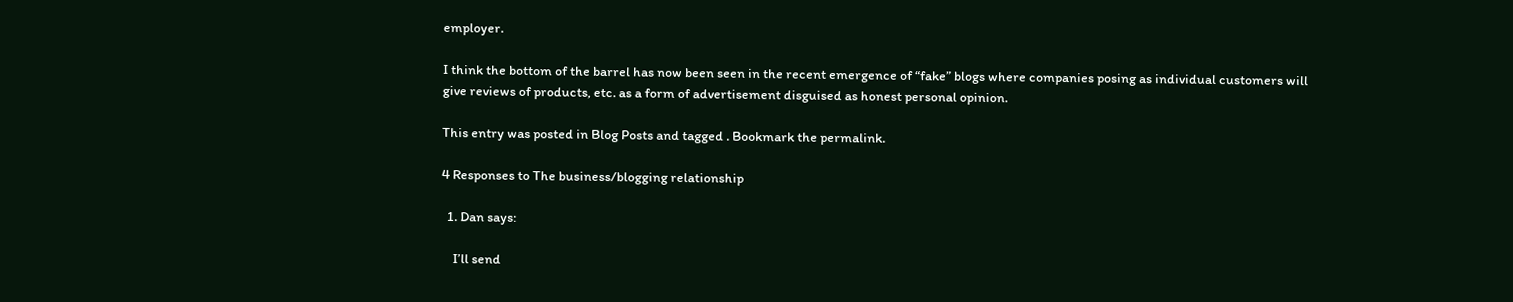employer.

I think the bottom of the barrel has now been seen in the recent emergence of “fake” blogs where companies posing as individual customers will give reviews of products, etc. as a form of advertisement disguised as honest personal opinion.

This entry was posted in Blog Posts and tagged . Bookmark the permalink.

4 Responses to The business/blogging relationship

  1. Dan says:

    I’ll send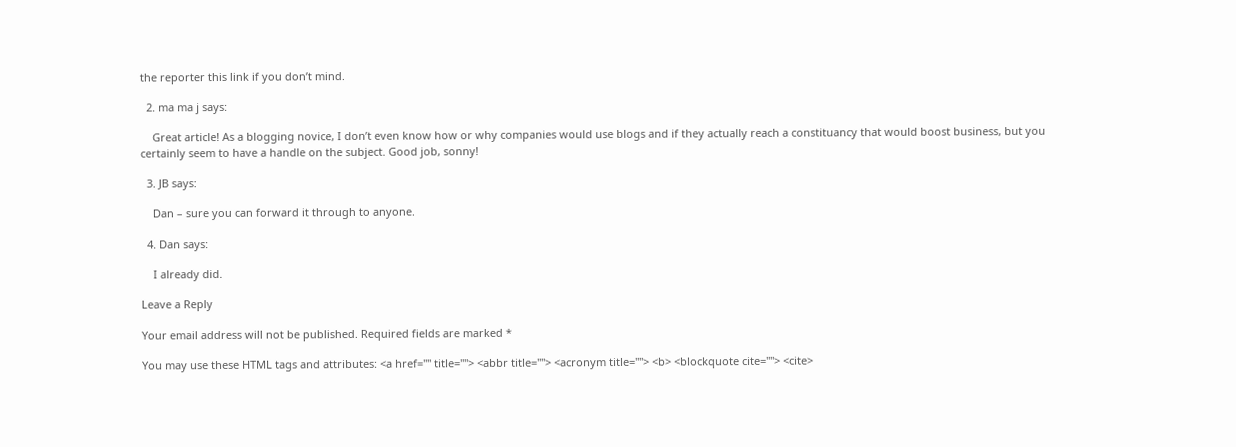the reporter this link if you don’t mind.

  2. ma ma j says:

    Great article! As a blogging novice, I don’t even know how or why companies would use blogs and if they actually reach a constituancy that would boost business, but you certainly seem to have a handle on the subject. Good job, sonny!

  3. JB says:

    Dan – sure you can forward it through to anyone.

  4. Dan says:

    I already did.

Leave a Reply

Your email address will not be published. Required fields are marked *

You may use these HTML tags and attributes: <a href="" title=""> <abbr title=""> <acronym title=""> <b> <blockquote cite=""> <cite>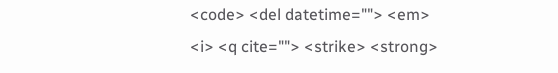<code> <del datetime=""> <em> <i> <q cite=""> <strike> <strong>